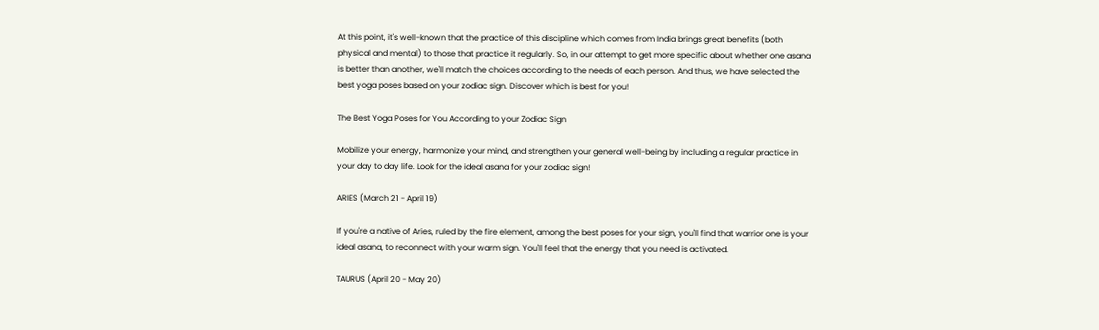At this point, it's well-known that the practice of this discipline which comes from India brings great benefits (both physical and mental) to those that practice it regularly. So, in our attempt to get more specific about whether one asana is better than another, we'll match the choices according to the needs of each person. And thus, we have selected the best yoga poses based on your zodiac sign. Discover which is best for you!

The Best Yoga Poses for You According to your Zodiac Sign

Mobilize your energy, harmonize your mind, and strengthen your general well-being by including a regular practice in your day to day life. Look for the ideal asana for your zodiac sign!

ARIES (March 21 - April 19)

If you're a native of Aries, ruled by the fire element, among the best poses for your sign, you'll find that warrior one is your ideal asana, to reconnect with your warm sign. You'll feel that the energy that you need is activated.

TAURUS (April 20 - May 20)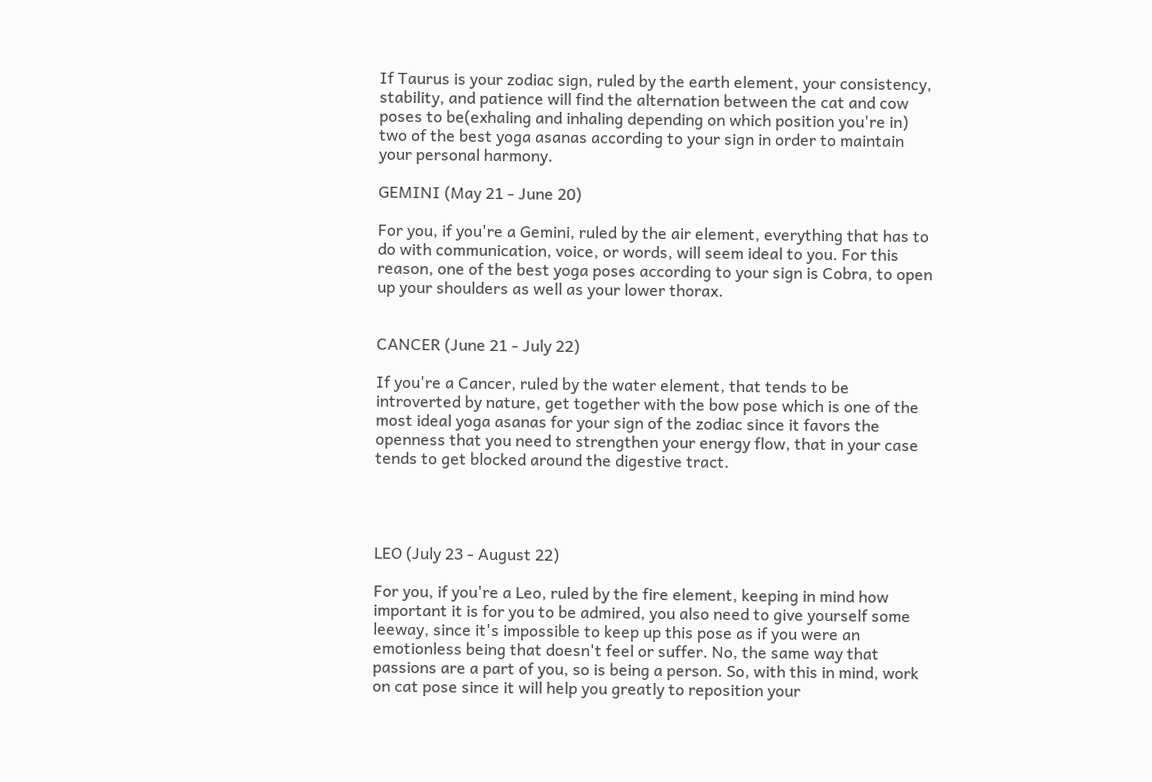If Taurus is your zodiac sign, ruled by the earth element, your consistency, stability, and patience will find the alternation between the cat and cow poses to be(exhaling and inhaling depending on which position you're in) two of the best yoga asanas according to your sign in order to maintain your personal harmony.

GEMINI (May 21 - June 20)

For you, if you're a Gemini, ruled by the air element, everything that has to do with communication, voice, or words, will seem ideal to you. For this reason, one of the best yoga poses according to your sign is Cobra, to open up your shoulders as well as your lower thorax.


CANCER (June 21 - July 22)

If you're a Cancer, ruled by the water element, that tends to be introverted by nature, get together with the bow pose which is one of the most ideal yoga asanas for your sign of the zodiac since it favors the openness that you need to strengthen your energy flow, that in your case tends to get blocked around the digestive tract.




LEO (July 23 - August 22)

For you, if you're a Leo, ruled by the fire element, keeping in mind how important it is for you to be admired, you also need to give yourself some leeway, since it's impossible to keep up this pose as if you were an emotionless being that doesn't feel or suffer. No, the same way that passions are a part of you, so is being a person. So, with this in mind, work on cat pose since it will help you greatly to reposition your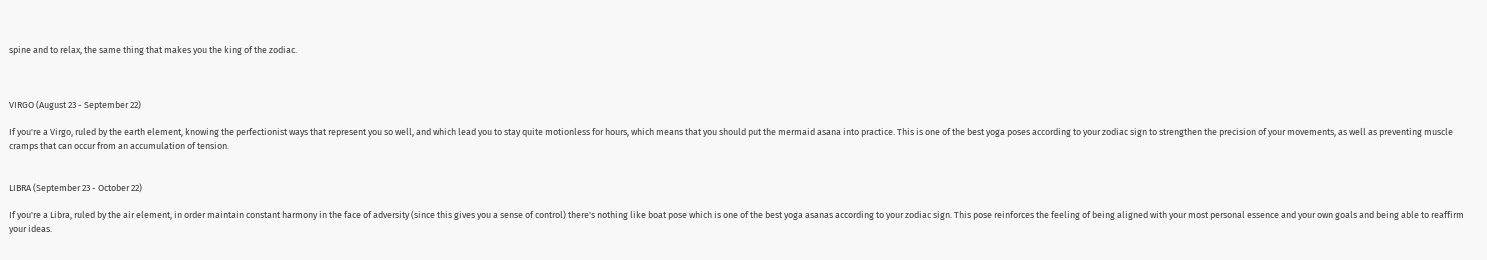spine and to relax, the same thing that makes you the king of the zodiac.



VIRGO (August 23 - September 22)

If you're a Virgo, ruled by the earth element, knowing the perfectionist ways that represent you so well, and which lead you to stay quite motionless for hours, which means that you should put the mermaid asana into practice. This is one of the best yoga poses according to your zodiac sign to strengthen the precision of your movements, as well as preventing muscle cramps that can occur from an accumulation of tension.


LIBRA (September 23 - October 22)

If you're a Libra, ruled by the air element, in order maintain constant harmony in the face of adversity (since this gives you a sense of control) there's nothing like boat pose which is one of the best yoga asanas according to your zodiac sign. This pose reinforces the feeling of being aligned with your most personal essence and your own goals and being able to reaffirm your ideas.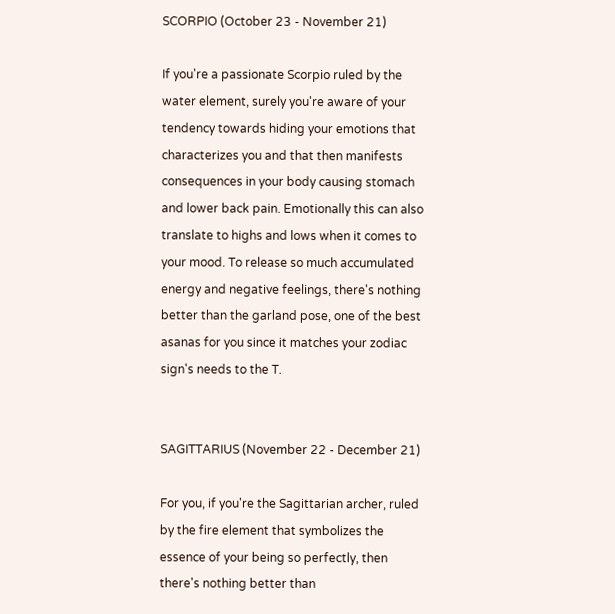SCORPIO (October 23 - November 21)

If you're a passionate Scorpio ruled by the water element, surely you're aware of your tendency towards hiding your emotions that characterizes you and that then manifests consequences in your body causing stomach and lower back pain. Emotionally this can also translate to highs and lows when it comes to your mood. To release so much accumulated energy and negative feelings, there's nothing better than the garland pose, one of the best asanas for you since it matches your zodiac sign's needs to the T.


SAGITTARIUS (November 22 - December 21)

For you, if you're the Sagittarian archer, ruled by the fire element that symbolizes the essence of your being so perfectly, then there's nothing better than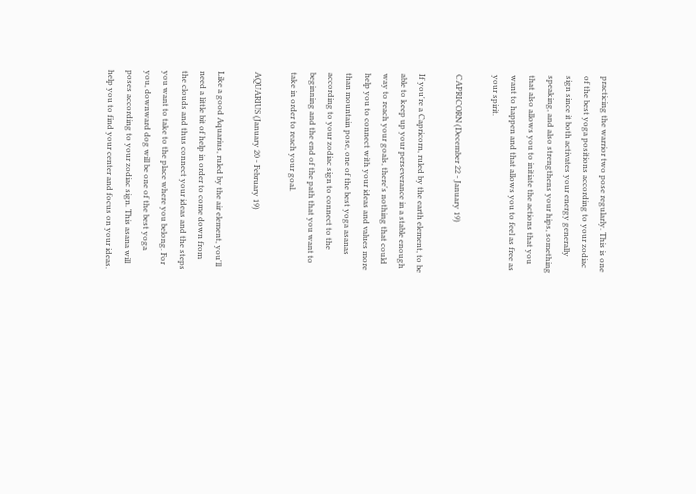practicing the warrior two pose regularly. This is one of the best yoga positions according to your zodiac sign since it both activates your energy generally speaking, and also strengthens your hips, something that also allows you to initiate the actions that you want to happen and that allows you to feel as free as your spirit.

CAPRICORN (December 22 - January 19)

If you're a Capricorn, ruled by the earth element, to be able to keep up your perseverance in a stable enough way to reach your goals, there's nothing that could help you to connect with your ideas and values more than mountain pose, one of the best yoga asanas according to your zodiac sign to connect to the beginning and the end of the path that you want to take in order to reach your goal.

AQUARIUS (January 20 - February 19)

Like a good Aquarius, ruled by the air element, you'll need a little bit of help in order to come down from the clouds and thus connect your ideas and the steps you want to take to the place where you belong. For you, downward dog will be one of the best yoga poses according to your zodiac sign. This asana will help you to find your center and focus on your ideas.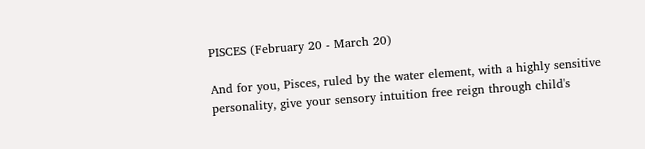PISCES (February 20 - March 20)

And for you, Pisces, ruled by the water element, with a highly sensitive personality, give your sensory intuition free reign through child's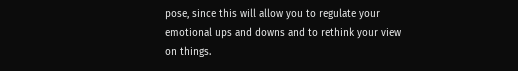pose, since this will allow you to regulate your emotional ups and downs and to rethink your view on things.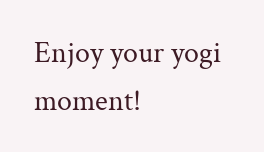Enjoy your yogi moment!